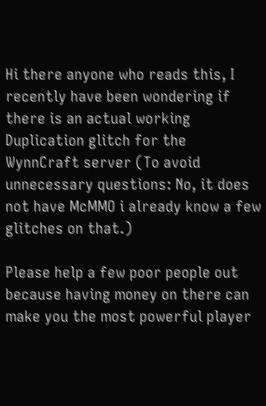Hi there anyone who reads this, I recently have been wondering if there is an actual working Duplication glitch for the WynnCraft server (To avoid unnecessary questions: No, it does not have McMMO i already know a few glitches on that.)

Please help a few poor people out because having money on there can make you the most powerful player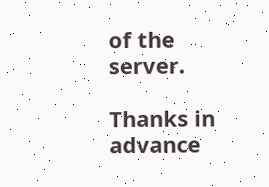of the server.

Thanks in advance